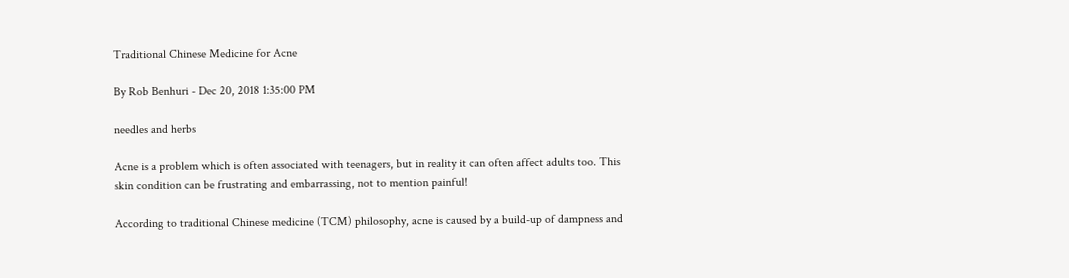Traditional Chinese Medicine for Acne

By Rob Benhuri - Dec 20, 2018 1:35:00 PM

needles and herbs

Acne is a problem which is often associated with teenagers, but in reality it can often affect adults too. This skin condition can be frustrating and embarrassing, not to mention painful!

According to traditional Chinese medicine (TCM) philosophy, acne is caused by a build-up of dampness and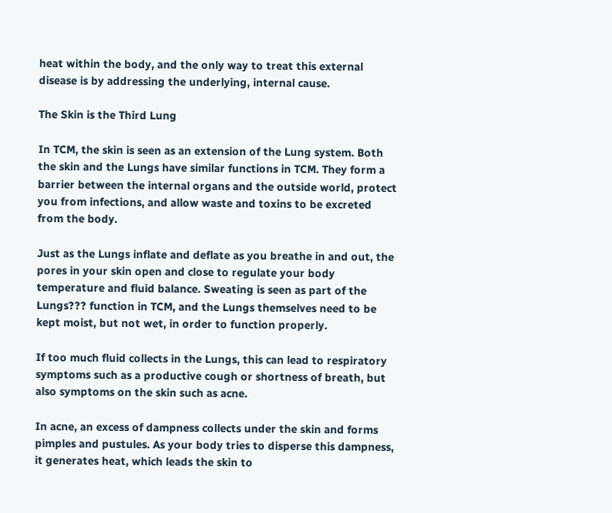heat within the body, and the only way to treat this external disease is by addressing the underlying, internal cause.

The Skin is the Third Lung

In TCM, the skin is seen as an extension of the Lung system. Both the skin and the Lungs have similar functions in TCM. They form a barrier between the internal organs and the outside world, protect you from infections, and allow waste and toxins to be excreted from the body.

Just as the Lungs inflate and deflate as you breathe in and out, the pores in your skin open and close to regulate your body temperature and fluid balance. Sweating is seen as part of the Lungs??? function in TCM, and the Lungs themselves need to be kept moist, but not wet, in order to function properly.

If too much fluid collects in the Lungs, this can lead to respiratory symptoms such as a productive cough or shortness of breath, but also symptoms on the skin such as acne.

In acne, an excess of dampness collects under the skin and forms pimples and pustules. As your body tries to disperse this dampness, it generates heat, which leads the skin to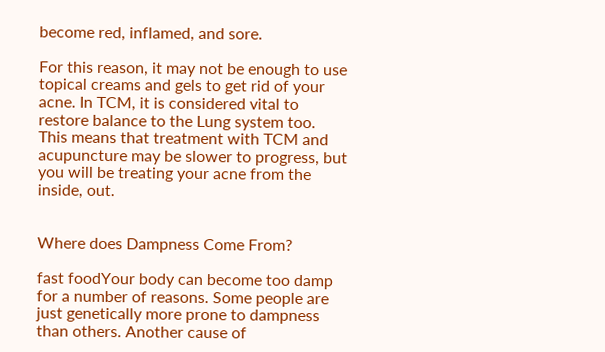become red, inflamed, and sore.

For this reason, it may not be enough to use topical creams and gels to get rid of your acne. In TCM, it is considered vital to restore balance to the Lung system too. This means that treatment with TCM and acupuncture may be slower to progress, but you will be treating your acne from the inside, out.


Where does Dampness Come From?

fast foodYour body can become too damp for a number of reasons. Some people are just genetically more prone to dampness than others. Another cause of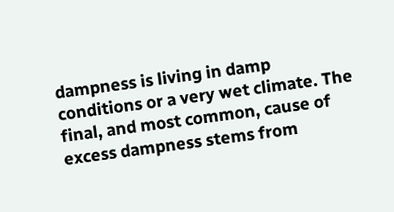dampness is living in damp conditions or a very wet climate. The final, and most common, cause of excess dampness stems from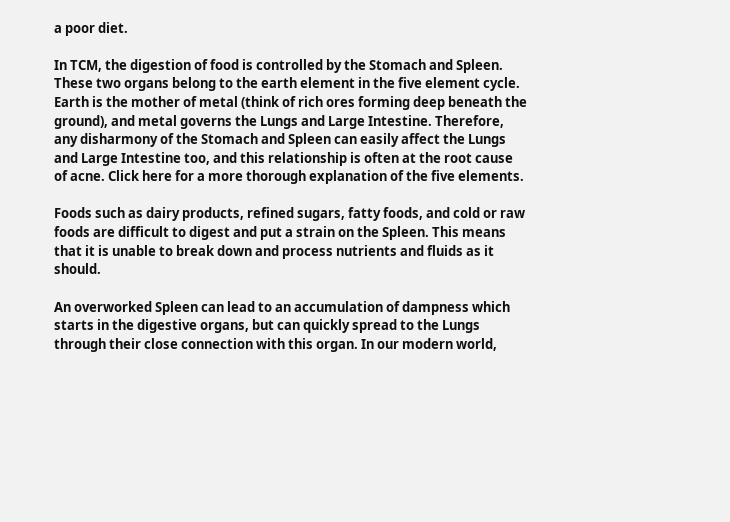a poor diet.

In TCM, the digestion of food is controlled by the Stomach and Spleen. These two organs belong to the earth element in the five element cycle. Earth is the mother of metal (think of rich ores forming deep beneath the ground), and metal governs the Lungs and Large Intestine. Therefore, any disharmony of the Stomach and Spleen can easily affect the Lungs and Large Intestine too, and this relationship is often at the root cause of acne. Click here for a more thorough explanation of the five elements.

Foods such as dairy products, refined sugars, fatty foods, and cold or raw foods are difficult to digest and put a strain on the Spleen. This means that it is unable to break down and process nutrients and fluids as it should.

An overworked Spleen can lead to an accumulation of dampness which starts in the digestive organs, but can quickly spread to the Lungs through their close connection with this organ. In our modern world,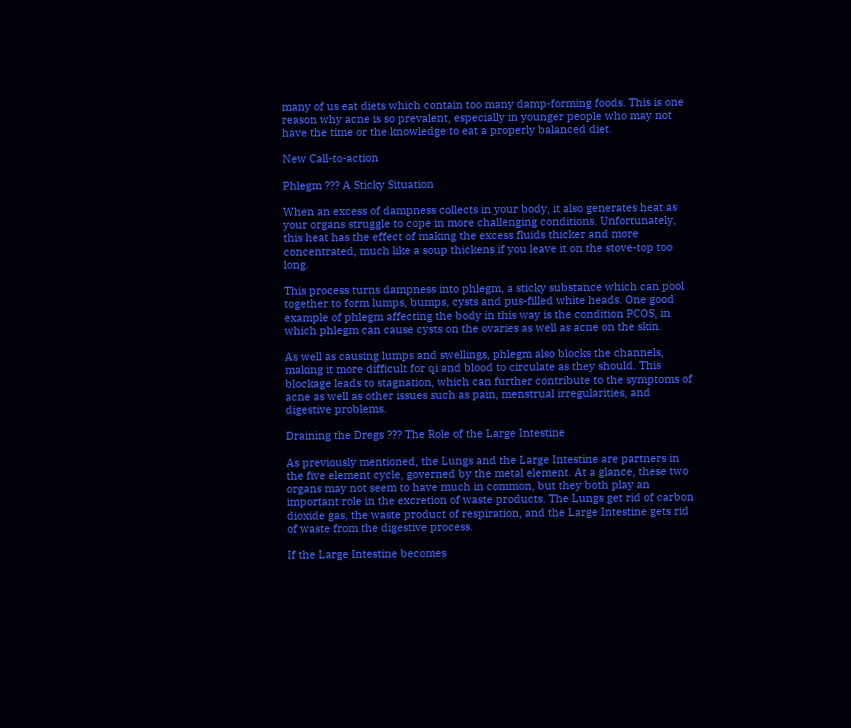many of us eat diets which contain too many damp-forming foods. This is one reason why acne is so prevalent, especially in younger people who may not have the time or the knowledge to eat a properly balanced diet.

New Call-to-action

Phlegm ??? A Sticky Situation

When an excess of dampness collects in your body, it also generates heat as your organs struggle to cope in more challenging conditions. Unfortunately, this heat has the effect of making the excess fluids thicker and more concentrated, much like a soup thickens if you leave it on the stove-top too long.

This process turns dampness into phlegm, a sticky substance which can pool together to form lumps, bumps, cysts and pus-filled white heads. One good example of phlegm affecting the body in this way is the condition PCOS, in which phlegm can cause cysts on the ovaries as well as acne on the skin.

As well as causing lumps and swellings, phlegm also blocks the channels, making it more difficult for qi and blood to circulate as they should. This blockage leads to stagnation, which can further contribute to the symptoms of acne as well as other issues such as pain, menstrual irregularities, and digestive problems.

Draining the Dregs ??? The Role of the Large Intestine

As previously mentioned, the Lungs and the Large Intestine are partners in the five element cycle, governed by the metal element. At a glance, these two organs may not seem to have much in common, but they both play an important role in the excretion of waste products. The Lungs get rid of carbon dioxide gas, the waste product of respiration, and the Large Intestine gets rid of waste from the digestive process.

If the Large Intestine becomes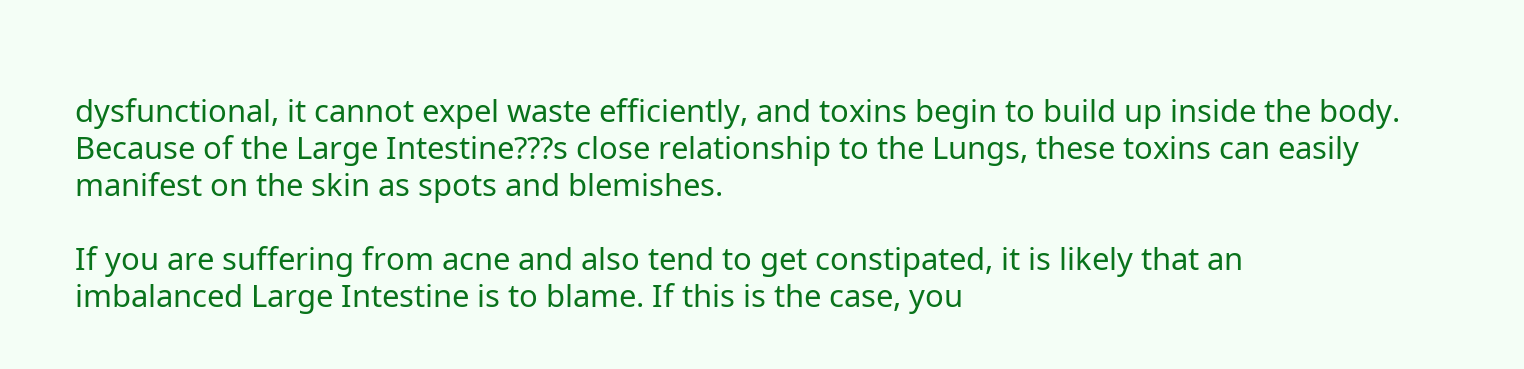dysfunctional, it cannot expel waste efficiently, and toxins begin to build up inside the body. Because of the Large Intestine???s close relationship to the Lungs, these toxins can easily manifest on the skin as spots and blemishes.

If you are suffering from acne and also tend to get constipated, it is likely that an imbalanced Large Intestine is to blame. If this is the case, you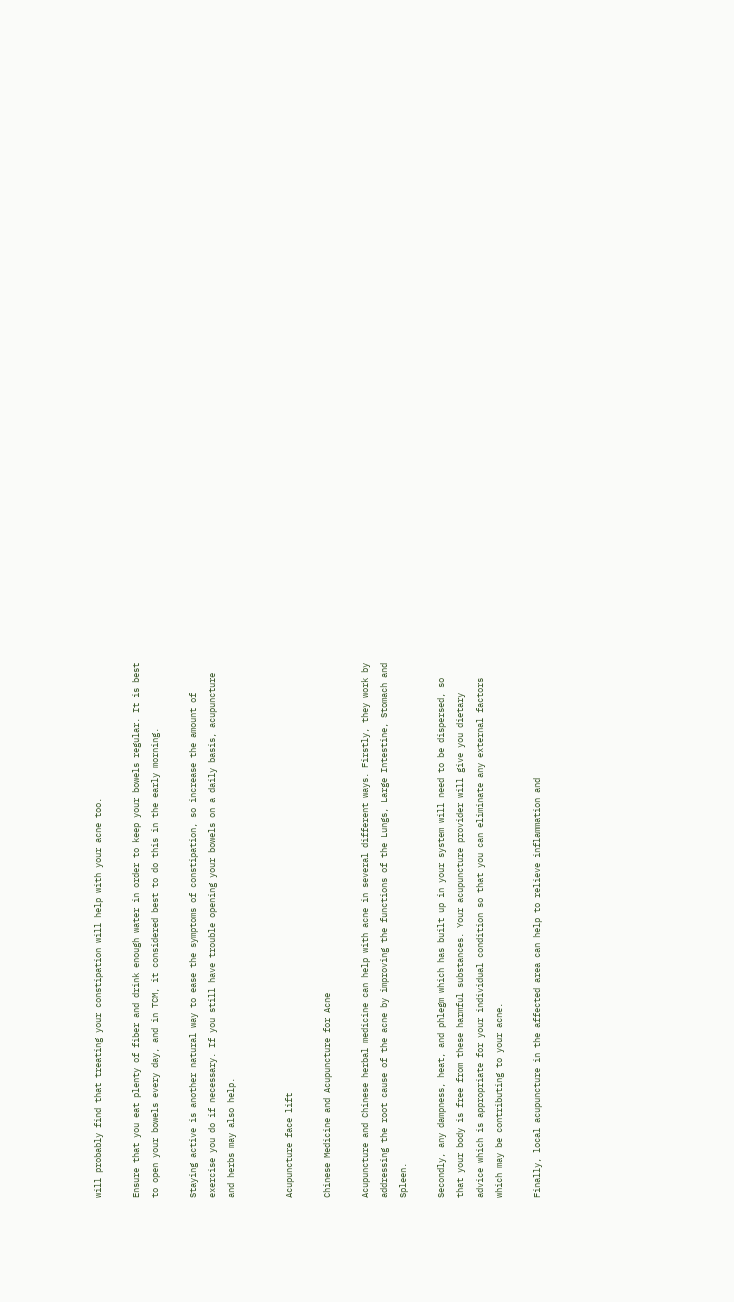will probably find that treating your constipation will help with your acne too.

Ensure that you eat plenty of fiber and drink enough water in order to keep your bowels regular. It is best to open your bowels every day, and in TCM, it considered best to do this in the early morning.

Staying active is another natural way to ease the symptoms of constipation, so increase the amount of exercise you do if necessary. If you still have trouble opening your bowels on a daily basis, acupuncture and herbs may also help.


Acupuncture face lift

Chinese Medicine and Acupuncture for Acne

Acupuncture and Chinese herbal medicine can help with acne in several different ways. Firstly, they work by addressing the root cause of the acne by improving the functions of the Lungs, Large Intestine, Stomach and Spleen.

Secondly, any dampness, heat, and phlegm which has built up in your system will need to be dispersed, so that your body is free from these harmful substances. Your acupuncture provider will give you dietary advice which is appropriate for your individual condition so that you can eliminate any external factors which may be contributing to your acne.

Finally, local acupuncture in the affected area can help to relieve inflammation and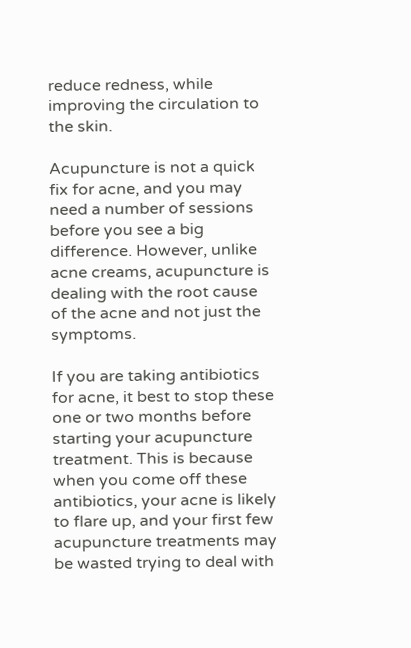reduce redness, while improving the circulation to the skin.

Acupuncture is not a quick fix for acne, and you may need a number of sessions before you see a big difference. However, unlike acne creams, acupuncture is dealing with the root cause of the acne and not just the symptoms.

If you are taking antibiotics for acne, it best to stop these one or two months before starting your acupuncture treatment. This is because when you come off these antibiotics, your acne is likely to flare up, and your first few acupuncture treatments may be wasted trying to deal with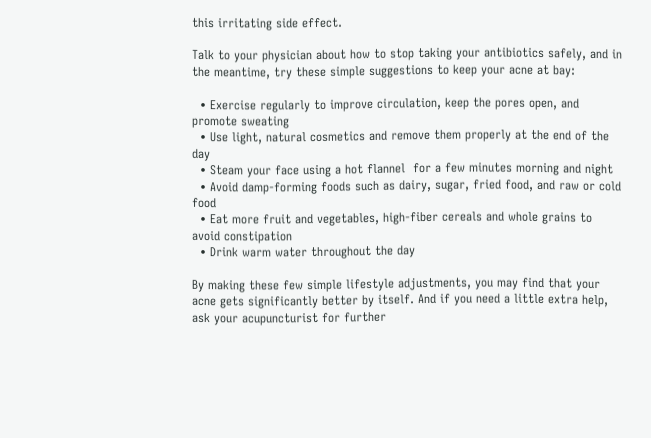this irritating side effect.

Talk to your physician about how to stop taking your antibiotics safely, and in the meantime, try these simple suggestions to keep your acne at bay:

  • Exercise regularly to improve circulation, keep the pores open, and promote sweating
  • Use light, natural cosmetics and remove them properly at the end of the day
  • Steam your face using a hot flannel  for a few minutes morning and night
  • Avoid damp-forming foods such as dairy, sugar, fried food, and raw or cold food
  • Eat more fruit and vegetables, high-fiber cereals and whole grains to avoid constipation
  • Drink warm water throughout the day

By making these few simple lifestyle adjustments, you may find that your acne gets significantly better by itself. And if you need a little extra help, ask your acupuncturist for further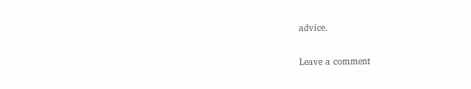advice.

Leave a comment